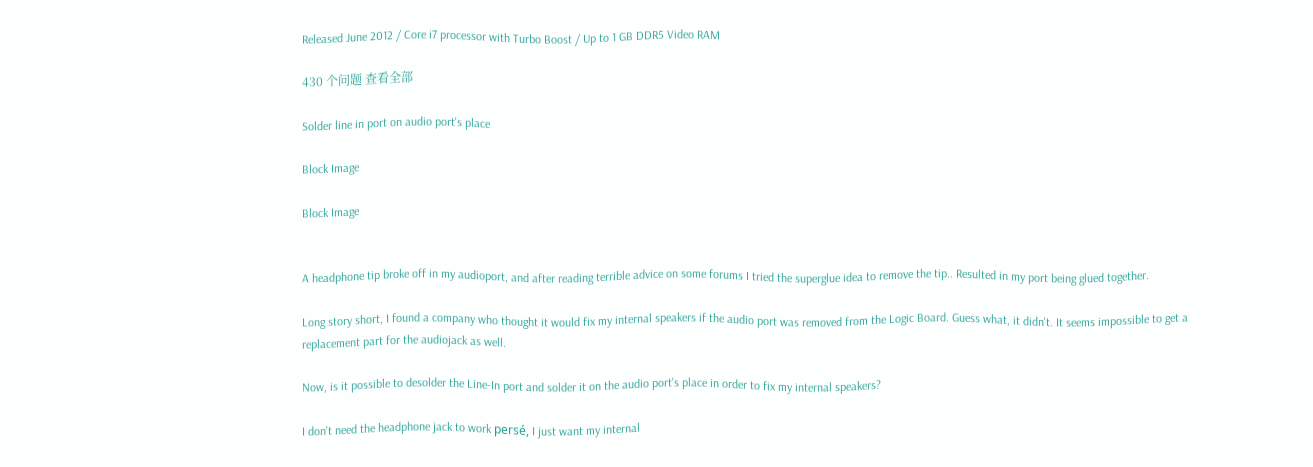Released June 2012 / Core i7 processor with Turbo Boost / Up to 1 GB DDR5 Video RAM

430 个问题 查看全部

Solder line in port on audio port's place

Block Image

Block Image


A headphone tip broke off in my audioport, and after reading terrible advice on some forums I tried the superglue idea to remove the tip.. Resulted in my port being glued together.

Long story short, I found a company who thought it would fix my internal speakers if the audio port was removed from the Logic Board. Guess what, it didn't. It seems impossible to get a replacement part for the audiojack as well.

Now, is it possible to desolder the Line-In port and solder it on the audio port's place in order to fix my internal speakers?

I don't need the headphone jack to work persé, I just want my internal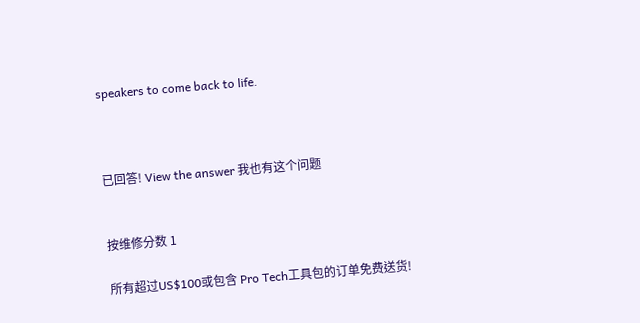speakers to come back to life.



已回答! View the answer 我也有这个问题


按维修分数 1

所有超过US$100或包含 Pro Tech工具包的订单免费送货!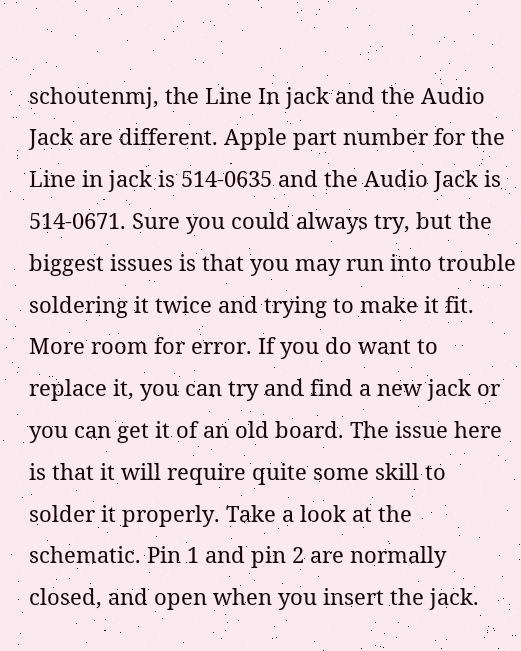schoutenmj, the Line In jack and the Audio Jack are different. Apple part number for the Line in jack is 514-0635 and the Audio Jack is 514-0671. Sure you could always try, but the biggest issues is that you may run into trouble soldering it twice and trying to make it fit. More room for error. If you do want to replace it, you can try and find a new jack or you can get it of an old board. The issue here is that it will require quite some skill to solder it properly. Take a look at the schematic. Pin 1 and pin 2 are normally closed, and open when you insert the jack.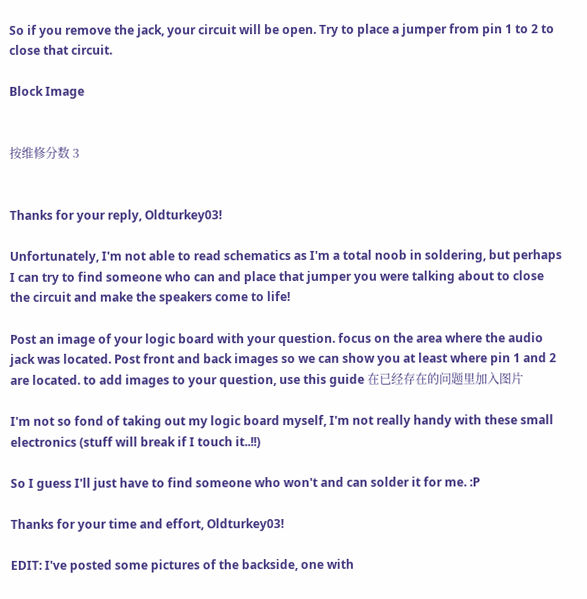So if you remove the jack, your circuit will be open. Try to place a jumper from pin 1 to 2 to close that circuit.

Block Image


按维修分数 3


Thanks for your reply, Oldturkey03!

Unfortunately, I'm not able to read schematics as I'm a total noob in soldering, but perhaps I can try to find someone who can and place that jumper you were talking about to close the circuit and make the speakers come to life!

Post an image of your logic board with your question. focus on the area where the audio jack was located. Post front and back images so we can show you at least where pin 1 and 2 are located. to add images to your question, use this guide 在已经存在的问题里加入图片

I'm not so fond of taking out my logic board myself, I'm not really handy with these small electronics (stuff will break if I touch it..!!)

So I guess I'll just have to find someone who won't and can solder it for me. :P

Thanks for your time and effort, Oldturkey03!

EDIT: I've posted some pictures of the backside, one with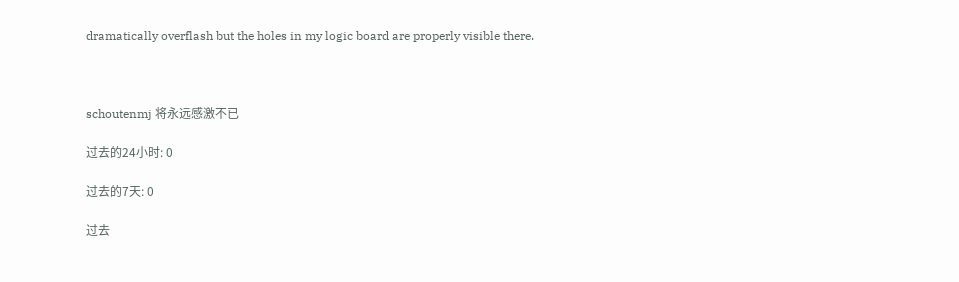dramatically overflash but the holes in my logic board are properly visible there.



schoutenmj 将永远感激不已

过去的24小时: 0

过去的7天: 0

过去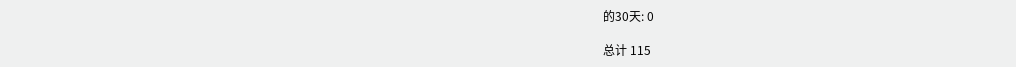的30天: 0

总计 115